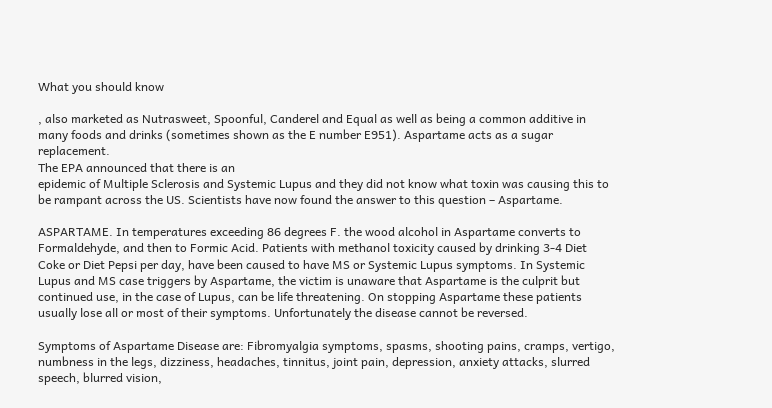What you should know

, also marketed as Nutrasweet, Spoonful, Canderel and Equal as well as being a common additive in many foods and drinks (sometimes shown as the E number E951). Aspartame acts as a sugar replacement.
The EPA announced that there is an
epidemic of Multiple Sclerosis and Systemic Lupus and they did not know what toxin was causing this to be rampant across the US. Scientists have now found the answer to this question – Aspartame.

ASPARTAME. In temperatures exceeding 86 degrees F. the wood alcohol in Aspartame converts to Formaldehyde, and then to Formic Acid. Patients with methanol toxicity caused by drinking 3-4 Diet Coke or Diet Pepsi per day, have been caused to have MS or Systemic Lupus symptoms. In Systemic Lupus and MS case triggers by Aspartame, the victim is unaware that Aspartame is the culprit but continued use, in the case of Lupus, can be life threatening. On stopping Aspartame these patients usually lose all or most of their symptoms. Unfortunately the disease cannot be reversed.

Symptoms of Aspartame Disease are: Fibromyalgia symptoms, spasms, shooting pains, cramps, vertigo, numbness in the legs, dizziness, headaches, tinnitus, joint pain, depression, anxiety attacks, slurred speech, blurred vision,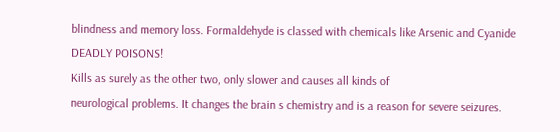blindness and memory loss. Formaldehyde is classed with chemicals like Arsenic and Cyanide  DEADLY POISONS!
Kills as surely as the other two, only slower and causes all kinds of
neurological problems. It changes the brain s chemistry and is a reason for severe seizures.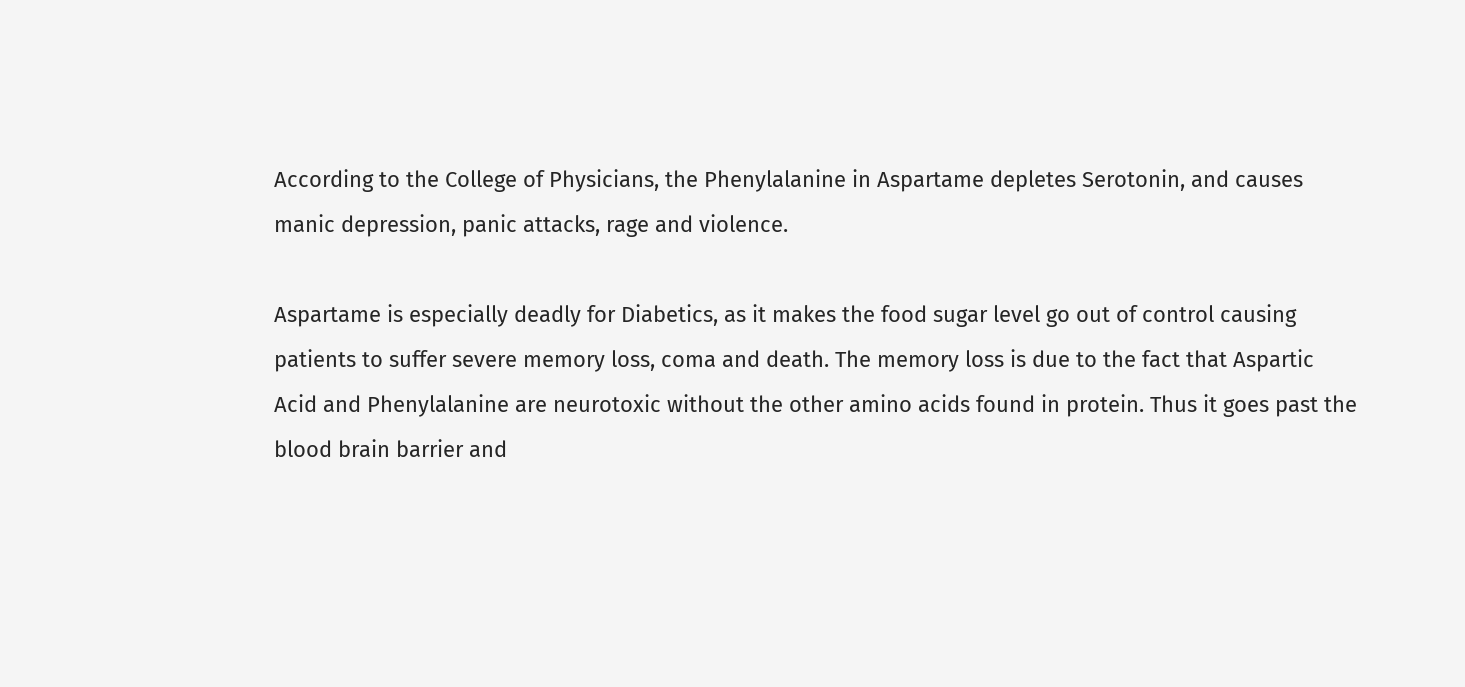According to the College of Physicians, the Phenylalanine in Aspartame depletes Serotonin, and causes manic depression, panic attacks, rage and violence.

Aspartame is especially deadly for Diabetics, as it makes the food sugar level go out of control causing patients to suffer severe memory loss, coma and death. The memory loss is due to the fact that Aspartic Acid and Phenylalanine are neurotoxic without the other amino acids found in protein. Thus it goes past the blood brain barrier and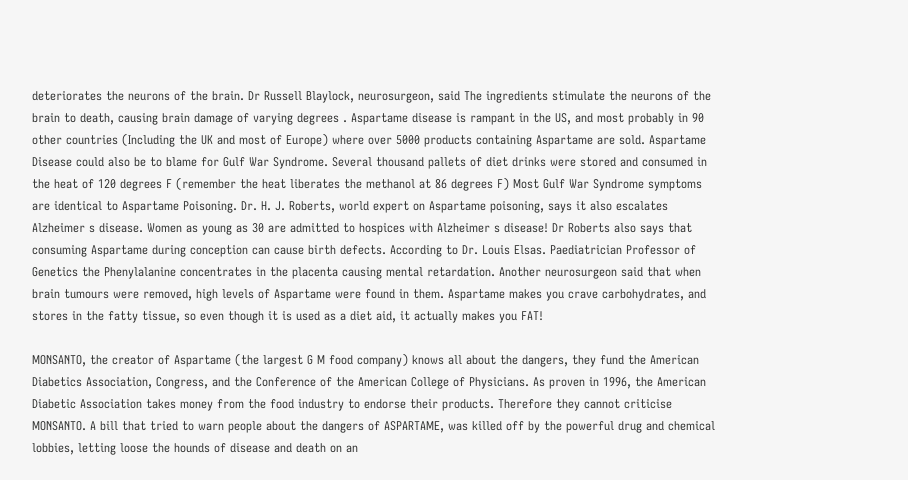deteriorates the neurons of the brain. Dr Russell Blaylock, neurosurgeon, said The ingredients stimulate the neurons of the brain to death, causing brain damage of varying degrees . Aspartame disease is rampant in the US, and most probably in 90 other countries (Including the UK and most of Europe) where over 5000 products containing Aspartame are sold. Aspartame Disease could also be to blame for Gulf War Syndrome. Several thousand pallets of diet drinks were stored and consumed in the heat of 120 degrees F (remember the heat liberates the methanol at 86 degrees F) Most Gulf War Syndrome symptoms are identical to Aspartame Poisoning. Dr. H. J. Roberts, world expert on Aspartame poisoning, says it also escalates Alzheimer s disease. Women as young as 30 are admitted to hospices with Alzheimer s disease! Dr Roberts also says that consuming Aspartame during conception can cause birth defects. According to Dr. Louis Elsas. Paediatrician Professor of Genetics the Phenylalanine concentrates in the placenta causing mental retardation. Another neurosurgeon said that when brain tumours were removed, high levels of Aspartame were found in them. Aspartame makes you crave carbohydrates, and stores in the fatty tissue, so even though it is used as a diet aid, it actually makes you FAT!

MONSANTO, the creator of Aspartame (the largest G M food company) knows all about the dangers, they fund the American Diabetics Association, Congress, and the Conference of the American College of Physicians. As proven in 1996, the American Diabetic Association takes money from the food industry to endorse their products. Therefore they cannot criticise MONSANTO. A bill that tried to warn people about the dangers of ASPARTAME, was killed off by the powerful drug and chemical lobbies, letting loose the hounds of disease and death on an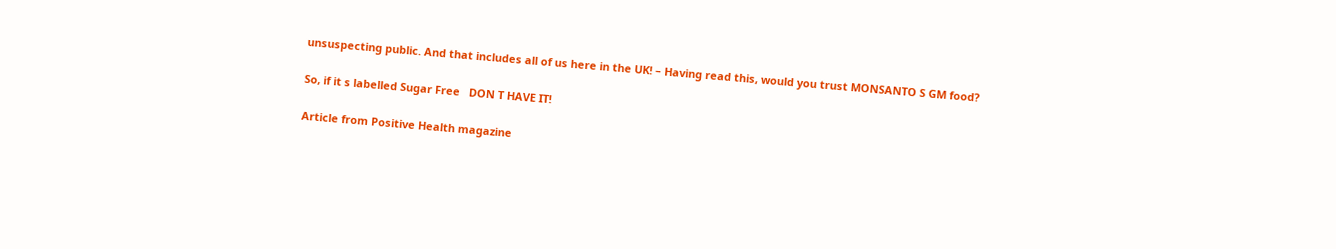unsuspecting public. And that includes all of us here in the UK! – Having read this, would you trust MONSANTO S GM food?

So, if it s labelled Sugar Free   DON T HAVE IT!

Article from Positive Health magazine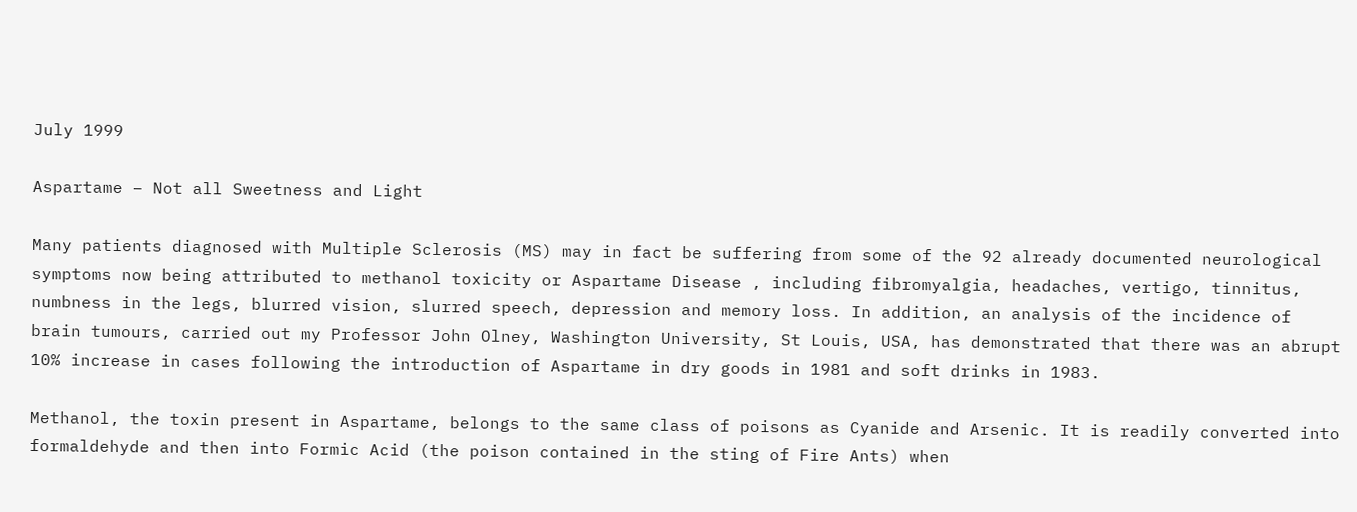July 1999

Aspartame – Not all Sweetness and Light

Many patients diagnosed with Multiple Sclerosis (MS) may in fact be suffering from some of the 92 already documented neurological symptoms now being attributed to methanol toxicity or Aspartame Disease , including fibromyalgia, headaches, vertigo, tinnitus, numbness in the legs, blurred vision, slurred speech, depression and memory loss. In addition, an analysis of the incidence of brain tumours, carried out my Professor John Olney, Washington University, St Louis, USA, has demonstrated that there was an abrupt 10% increase in cases following the introduction of Aspartame in dry goods in 1981 and soft drinks in 1983.

Methanol, the toxin present in Aspartame, belongs to the same class of poisons as Cyanide and Arsenic. It is readily converted into formaldehyde and then into Formic Acid (the poison contained in the sting of Fire Ants) when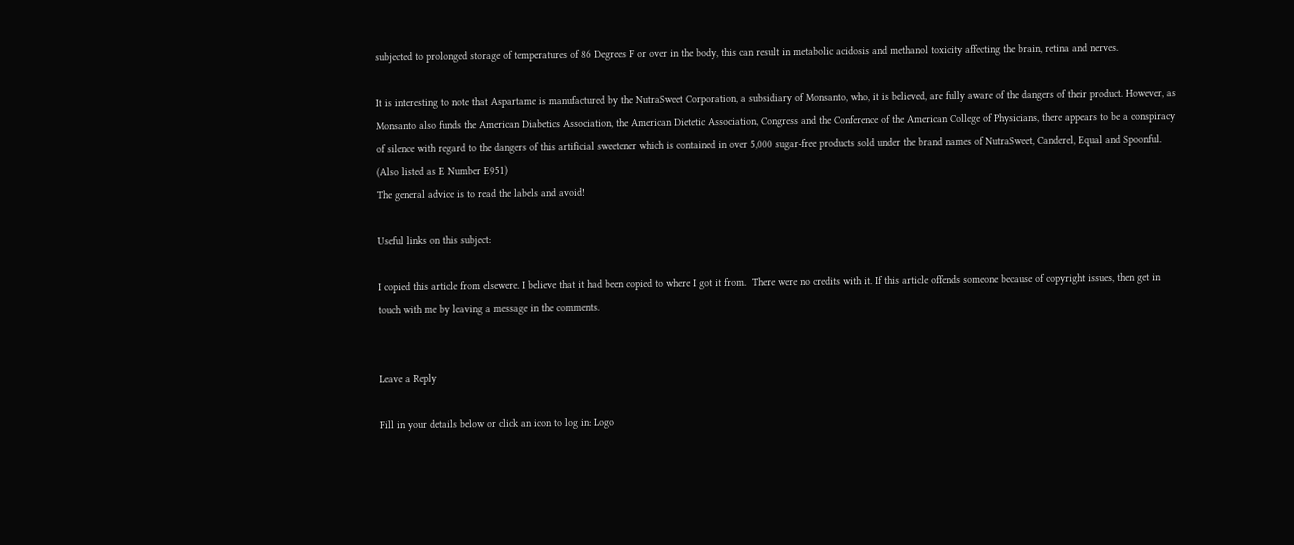subjected to prolonged storage of temperatures of 86 Degrees F or over in the body, this can result in metabolic acidosis and methanol toxicity affecting the brain, retina and nerves.

It is interesting to note that Aspartame is manufactured by the NutraSweet Corporation, a subsidiary of Monsanto, who, it is believed, are fully aware of the dangers of their product. However, as Monsanto also funds the American Diabetics Association, the American Dietetic Association, Congress and the Conference of the American College of Physicians, there appears to be a conspiracy of silence with regard to the dangers of this artificial sweetener which is contained in over 5,000 sugar-free products sold under the brand names of NutraSweet, Canderel, Equal and Spoonful. (Also listed as E Number E951)
The general advice is to read the labels and avoid!

Useful links on this subject:

I copied this article from elsewere. I believe that it had been copied to where I got it from.  There were no credits with it. If this article offends someone because of copyright issues, then get in touch with me by leaving a message in the comments.


Leave a Reply

Fill in your details below or click an icon to log in: Logo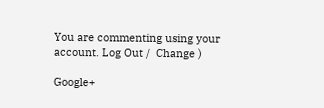You are commenting using your account. Log Out /  Change )

Google+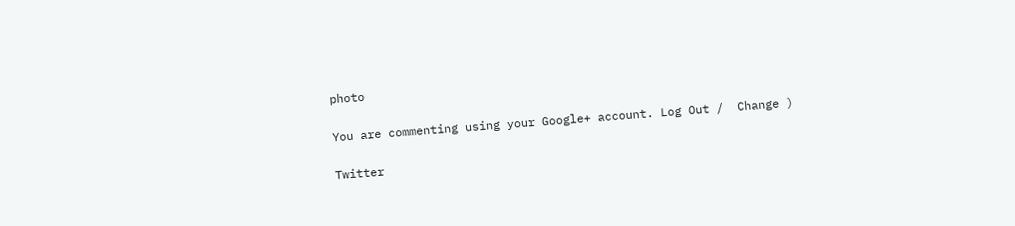photo

You are commenting using your Google+ account. Log Out /  Change )

Twitter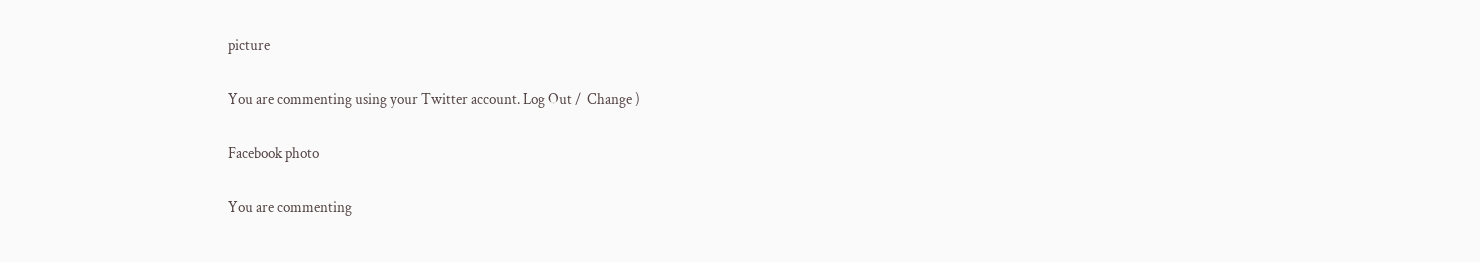picture

You are commenting using your Twitter account. Log Out /  Change )

Facebook photo

You are commenting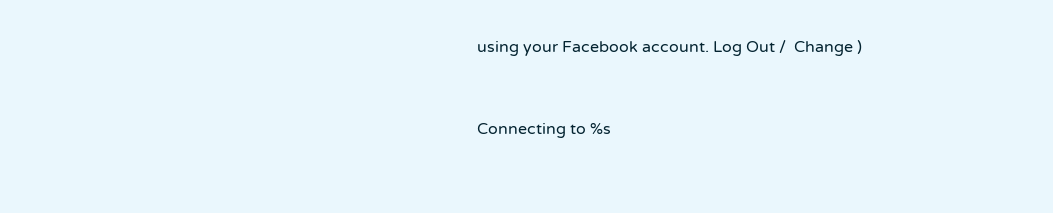using your Facebook account. Log Out /  Change )


Connecting to %s